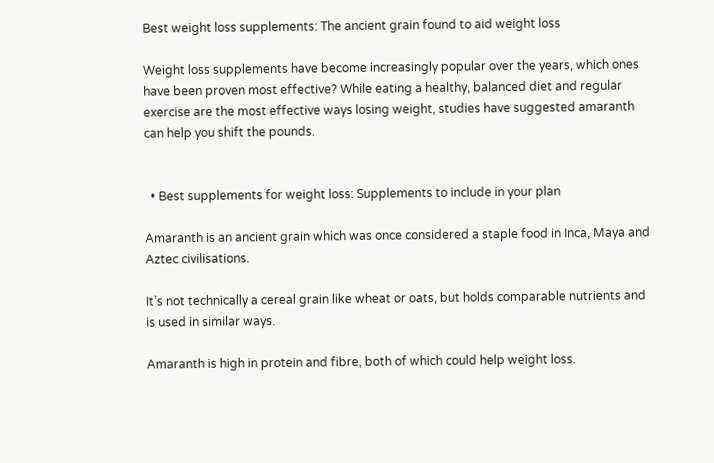Best weight loss supplements: The ancient grain found to aid weight loss

Weight loss supplements have become increasingly popular over the years, which ones have been proven most effective? While eating a healthy, balanced diet and regular exercise are the most effective ways losing weight, studies have suggested amaranth can help you shift the pounds.


  • Best supplements for weight loss: Supplements to include in your plan

Amaranth is an ancient grain which was once considered a staple food in Inca, Maya and Aztec civilisations.

It’s not technically a cereal grain like wheat or oats, but holds comparable nutrients and is used in similar ways.

Amaranth is high in protein and fibre, both of which could help weight loss.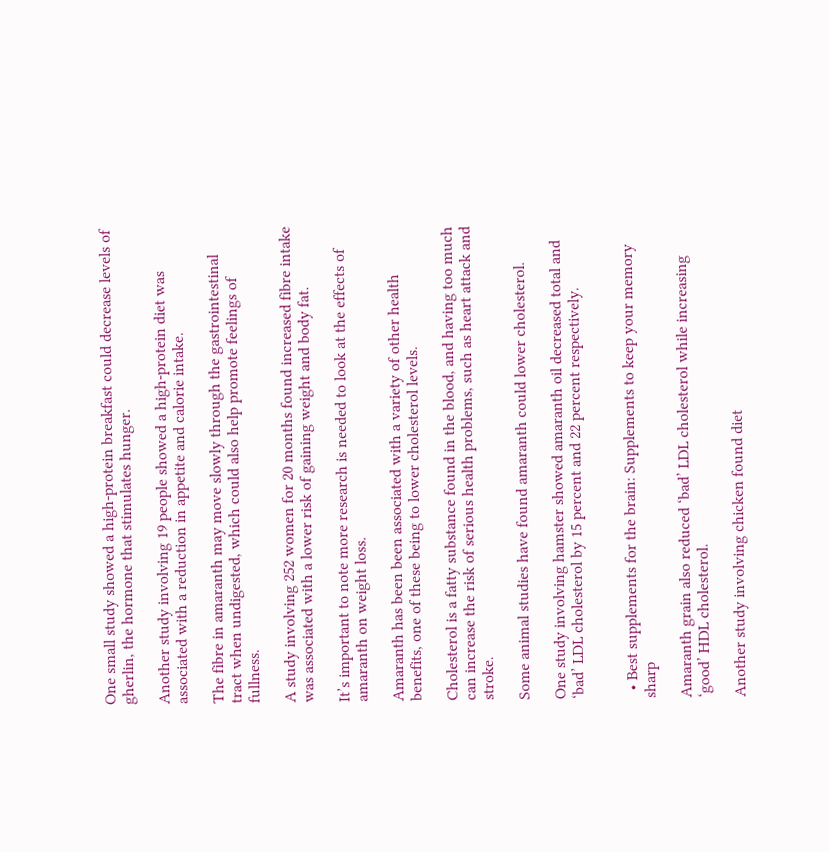One small study showed a high-protein breakfast could decrease levels of gherlin, the hormone that stimulates hunger.

Another study involving 19 people showed a high-protein diet was associated with a reduction in appetite and calorie intake.

The fibre in amaranth may move slowly through the gastrointestinal tract when undigested, which could also help promote feelings of fullness.

A study involving 252 women for 20 months found increased fibre intake was associated with a lower risk of gaining weight and body fat.

It’s important to note more research is needed to look at the effects of amaranth on weight loss.

Amaranth has been been associated with a variety of other health benefits, one of these being to lower cholesterol levels.

Cholesterol is a fatty substance found in the blood, and having too much can increase the risk of serious health problems, such as heart attack and stroke.

Some animal studies have found amaranth could lower cholesterol.

One study involving hamster showed amaranth oil decreased total and ‘bad’ LDL cholesterol by 15 percent and 22 percent respectively.


  • Best supplements for the brain: Supplements to keep your memory sharp

Amaranth grain also reduced ‘bad’ LDL cholesterol while increasing ‘good’ HDL cholesterol.

Another study involving chicken found diet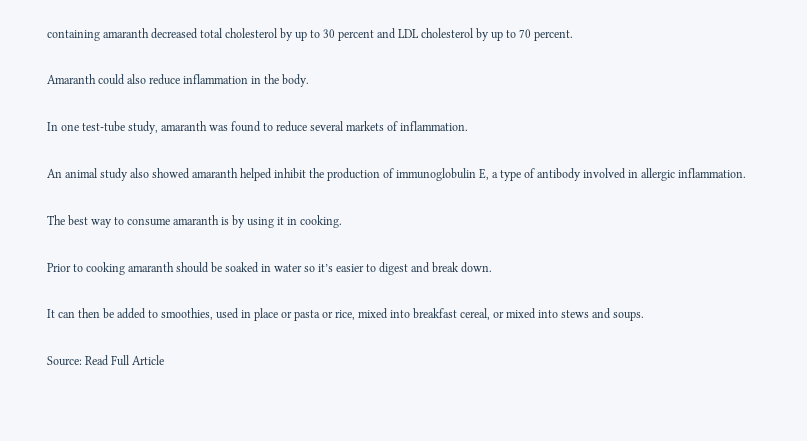containing amaranth decreased total cholesterol by up to 30 percent and LDL cholesterol by up to 70 percent.

Amaranth could also reduce inflammation in the body.

In one test-tube study, amaranth was found to reduce several markets of inflammation.

An animal study also showed amaranth helped inhibit the production of immunoglobulin E, a type of antibody involved in allergic inflammation.

The best way to consume amaranth is by using it in cooking.

Prior to cooking amaranth should be soaked in water so it’s easier to digest and break down.

It can then be added to smoothies, used in place or pasta or rice, mixed into breakfast cereal, or mixed into stews and soups.

Source: Read Full Article